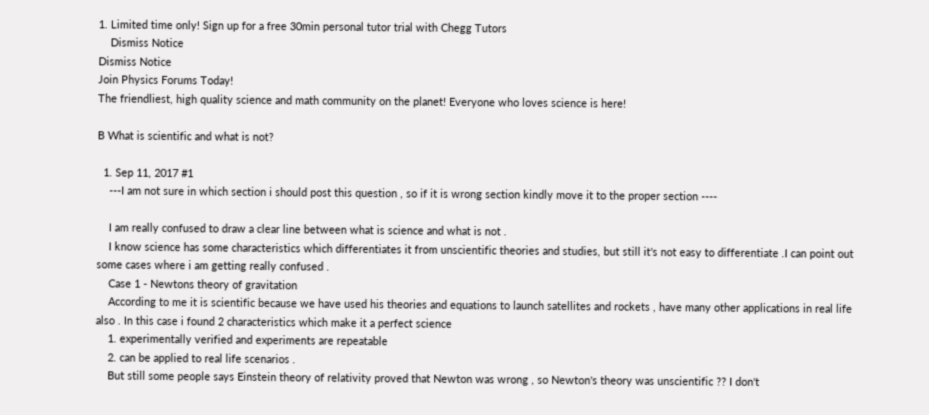1. Limited time only! Sign up for a free 30min personal tutor trial with Chegg Tutors
    Dismiss Notice
Dismiss Notice
Join Physics Forums Today!
The friendliest, high quality science and math community on the planet! Everyone who loves science is here!

B What is scientific and what is not?

  1. Sep 11, 2017 #1
    ---I am not sure in which section i should post this question , so if it is wrong section kindly move it to the proper section ----

    I am really confused to draw a clear line between what is science and what is not .
    I know science has some characteristics which differentiates it from unscientific theories and studies, but still it's not easy to differentiate .I can point out some cases where i am getting really confused .
    Case 1 - Newtons theory of gravitation
    According to me it is scientific because we have used his theories and equations to launch satellites and rockets , have many other applications in real life also . In this case i found 2 characteristics which make it a perfect science
    1. experimentally verified and experiments are repeatable
    2. can be applied to real life scenarios .
    But still some people says Einstein theory of relativity proved that Newton was wrong , so Newton's theory was unscientific ?? I don't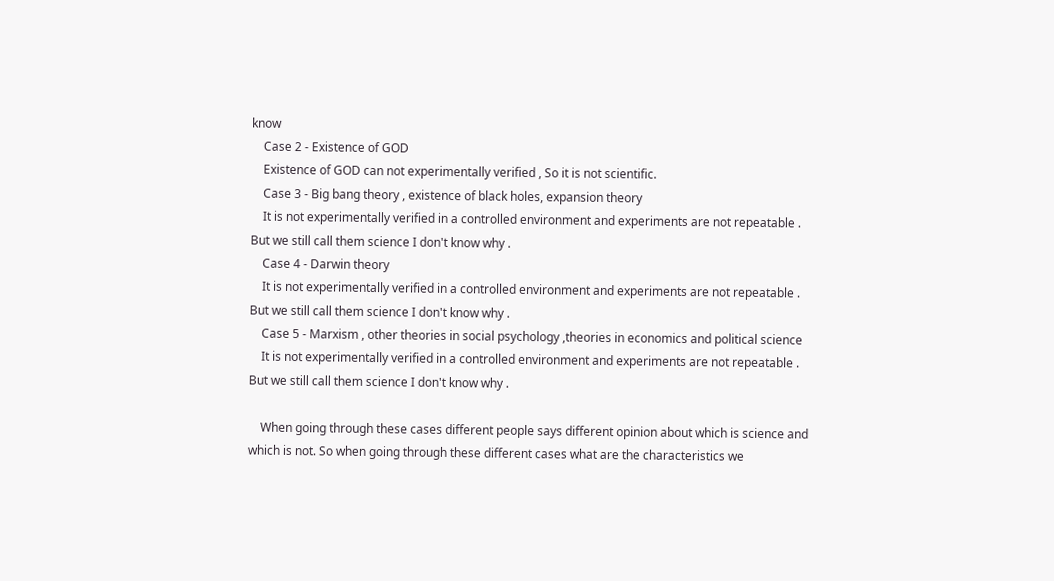know
    Case 2 - Existence of GOD
    Existence of GOD can not experimentally verified , So it is not scientific.
    Case 3 - Big bang theory , existence of black holes, expansion theory
    It is not experimentally verified in a controlled environment and experiments are not repeatable . But we still call them science I don't know why .
    Case 4 - Darwin theory
    It is not experimentally verified in a controlled environment and experiments are not repeatable . But we still call them science I don't know why .
    Case 5 - Marxism , other theories in social psychology ,theories in economics and political science
    It is not experimentally verified in a controlled environment and experiments are not repeatable . But we still call them science I don't know why .

    When going through these cases different people says different opinion about which is science and which is not. So when going through these different cases what are the characteristics we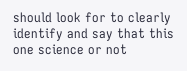should look for to clearly identify and say that this one science or not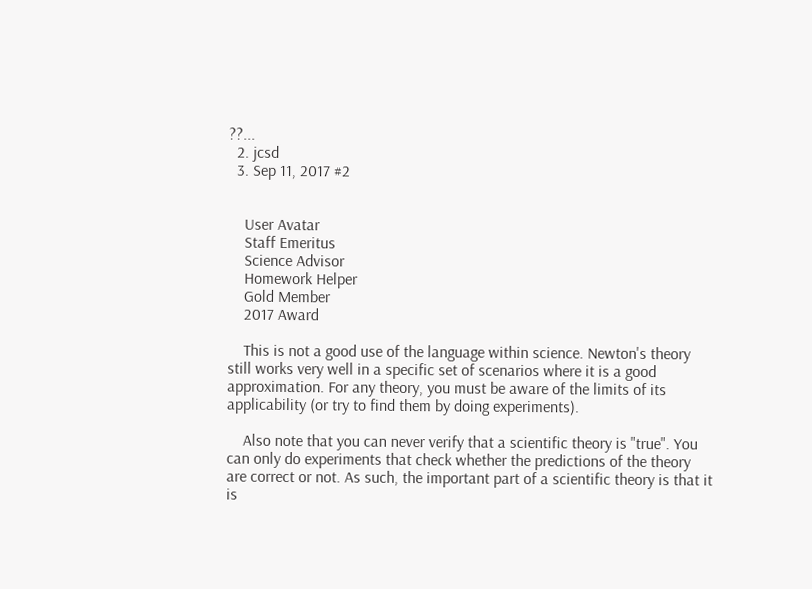??...
  2. jcsd
  3. Sep 11, 2017 #2


    User Avatar
    Staff Emeritus
    Science Advisor
    Homework Helper
    Gold Member
    2017 Award

    This is not a good use of the language within science. Newton's theory still works very well in a specific set of scenarios where it is a good approximation. For any theory, you must be aware of the limits of its applicability (or try to find them by doing experiments).

    Also note that you can never verify that a scientific theory is "true". You can only do experiments that check whether the predictions of the theory are correct or not. As such, the important part of a scientific theory is that it is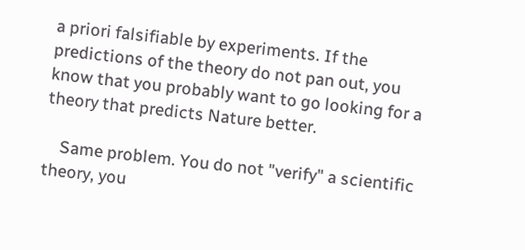a priori falsifiable by experiments. If the predictions of the theory do not pan out, you know that you probably want to go looking for a theory that predicts Nature better.

    Same problem. You do not "verify" a scientific theory, you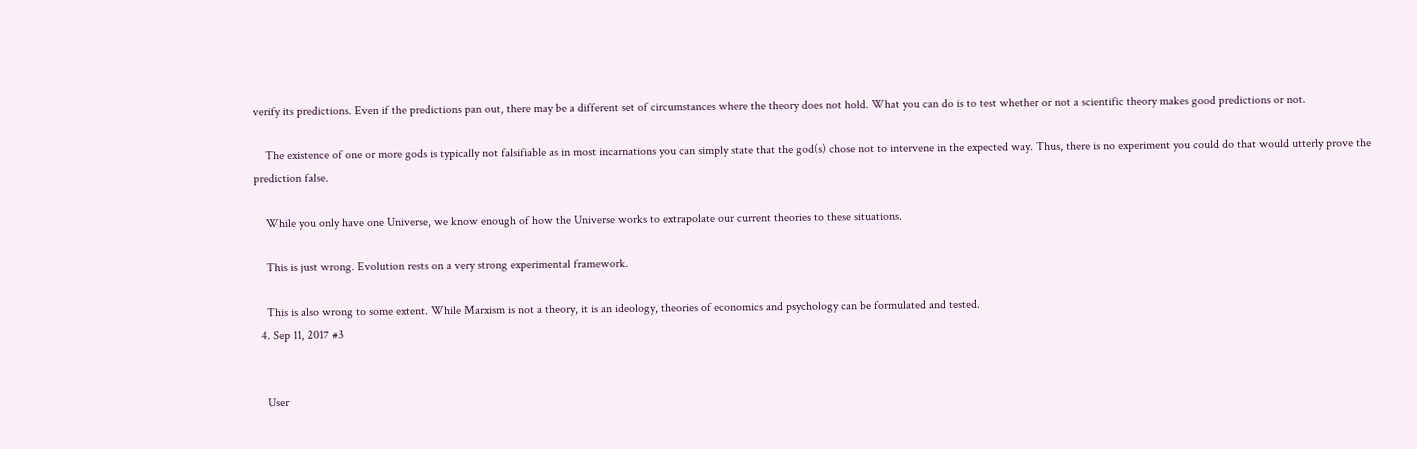verify its predictions. Even if the predictions pan out, there may be a different set of circumstances where the theory does not hold. What you can do is to test whether or not a scientific theory makes good predictions or not.

    The existence of one or more gods is typically not falsifiable as in most incarnations you can simply state that the god(s) chose not to intervene in the expected way. Thus, there is no experiment you could do that would utterly prove the prediction false.

    While you only have one Universe, we know enough of how the Universe works to extrapolate our current theories to these situations.

    This is just wrong. Evolution rests on a very strong experimental framework.

    This is also wrong to some extent. While Marxism is not a theory, it is an ideology, theories of economics and psychology can be formulated and tested.
  4. Sep 11, 2017 #3


    User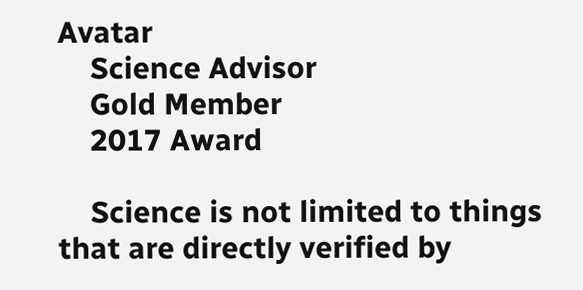Avatar
    Science Advisor
    Gold Member
    2017 Award

    Science is not limited to things that are directly verified by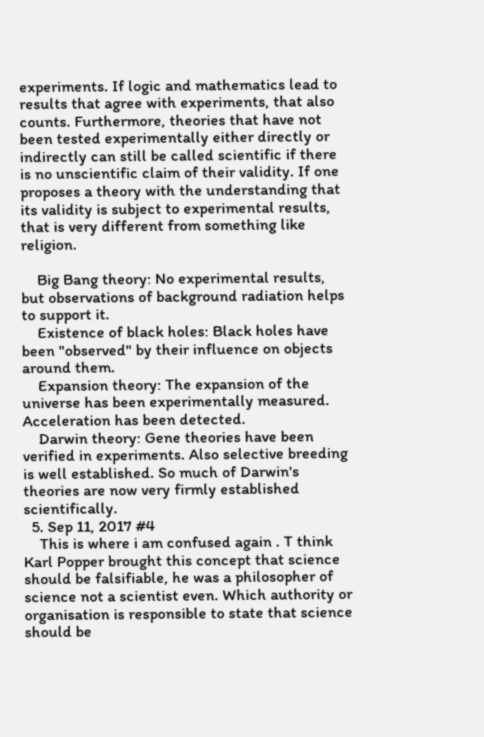experiments. If logic and mathematics lead to results that agree with experiments, that also counts. Furthermore, theories that have not been tested experimentally either directly or indirectly can still be called scientific if there is no unscientific claim of their validity. If one proposes a theory with the understanding that its validity is subject to experimental results, that is very different from something like religion.

    Big Bang theory: No experimental results, but observations of background radiation helps to support it.
    Existence of black holes: Black holes have been "observed" by their influence on objects around them.
    Expansion theory: The expansion of the universe has been experimentally measured. Acceleration has been detected.
    Darwin theory: Gene theories have been verified in experiments. Also selective breeding is well established. So much of Darwin's theories are now very firmly established scientifically.
  5. Sep 11, 2017 #4
    This is where i am confused again . T think Karl Popper brought this concept that science should be falsifiable, he was a philosopher of science not a scientist even. Which authority or organisation is responsible to state that science should be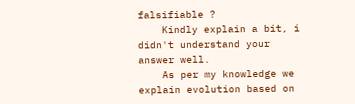falsifiable ?
    Kindly explain a bit, i didn't understand your answer well.
    As per my knowledge we explain evolution based on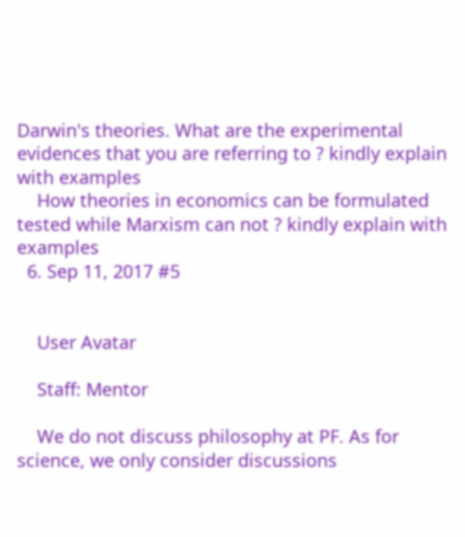Darwin's theories. What are the experimental evidences that you are referring to ? kindly explain with examples
    How theories in economics can be formulated tested while Marxism can not ? kindly explain with examples
  6. Sep 11, 2017 #5


    User Avatar

    Staff: Mentor

    We do not discuss philosophy at PF. As for science, we only consider discussions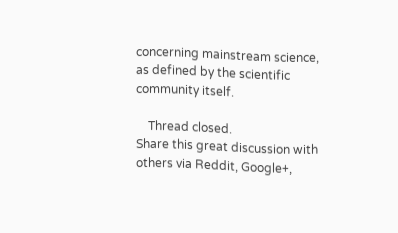concerning mainstream science, as defined by the scientific community itself.

    Thread closed.
Share this great discussion with others via Reddit, Google+,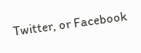Twitter, or Facebook